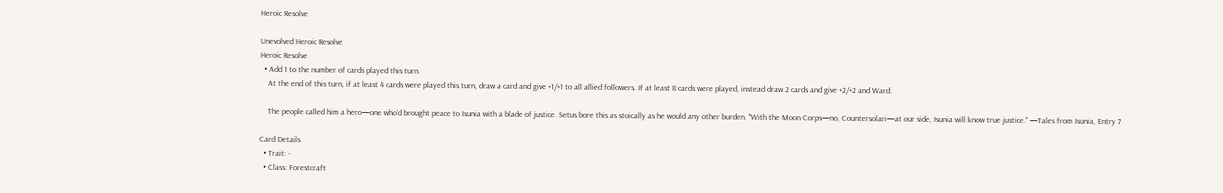Heroic Resolve

Unevolved Heroic Resolve
Heroic Resolve
  • Add 1 to the number of cards played this turn.
    At the end of this turn, if at least 4 cards were played this turn, draw a card and give +1/+1 to all allied followers. If at least 8 cards were played, instead draw 2 cards and give +2/+2 and Ward.

    The people called him a hero—one who'd brought peace to Isunia with a blade of justice. Setus bore this as stoically as he would any other burden. "With the Moon Corps—no, Countersolari—at our side, Isunia will know true justice." —Tales from Isunia, Entry 7

Card Details
  • Trait: -
  • Class: Forestcraft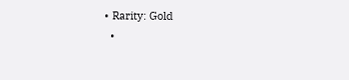• Rarity: Gold
  •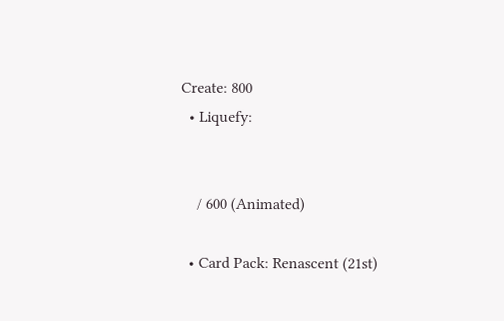Create: 800
  • Liquefy:


    / 600 (Animated)

  • Card Pack: Renascent (21st)